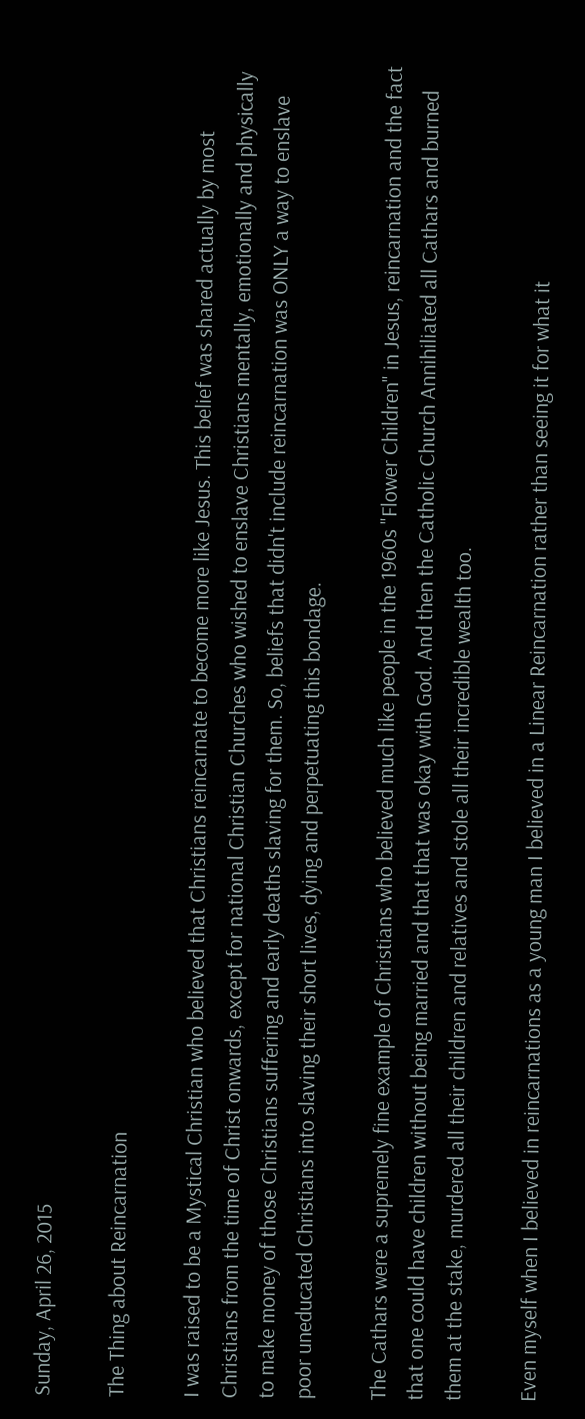Sunday, April 26, 2015

The Thing about Reincarnation

I was raised to be a Mystical Christian who believed that Christians reincarnate to become more like Jesus. This belief was shared actually by most Christians from the time of Christ onwards, except for national Christian Churches who wished to enslave Christians mentally, emotionally and physically to make money of those Christians suffering and early deaths slaving for them. So, beliefs that didn't include reincarnation was ONLY a way to enslave poor uneducated Christians into slaving their short lives, dying and perpetuating this bondage.

The Cathars were a supremely fine example of Christians who believed much like people in the 1960s "Flower Children" in Jesus, reincarnation and the fact that one could have children without being married and that that was okay with God. And then the Catholic Church Annihiliated all Cathars and burned them at the stake, murdered all their children and relatives and stole all their incredible wealth too.

Even myself when I believed in reincarnations as a young man I believed in a Linear Reincarnation rather than seeing it for what it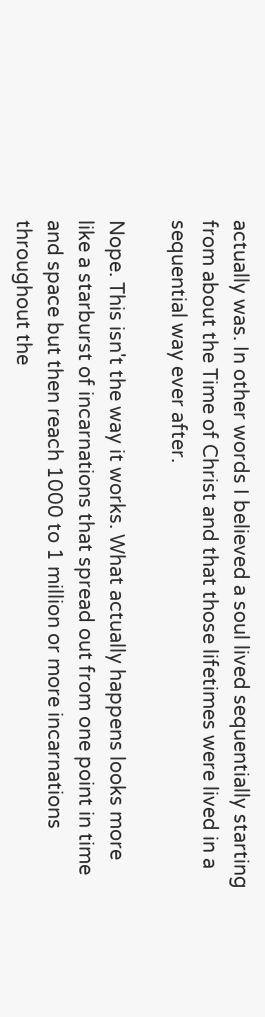actually was. In other words I believed a soul lived sequentially starting from about the Time of Christ and that those lifetimes were lived in a sequential way ever after.

Nope. This isn't the way it works. What actually happens looks more like a starburst of incarnations that spread out from one point in time and space but then reach 1000 to 1 million or more incarnations throughout the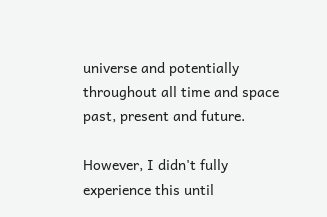universe and potentially throughout all time and space past, present and future.

However, I didn't fully experience this until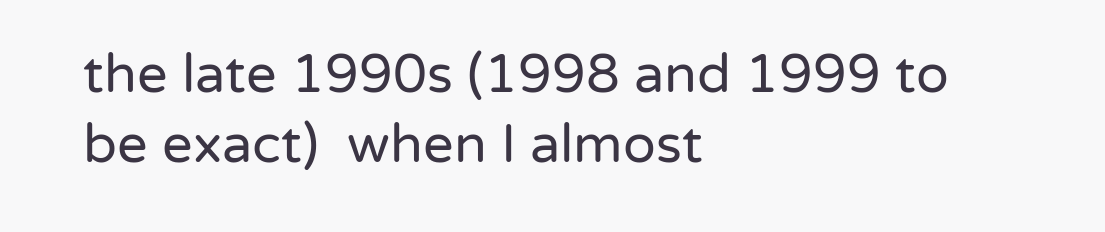the late 1990s (1998 and 1999 to be exact)  when I almost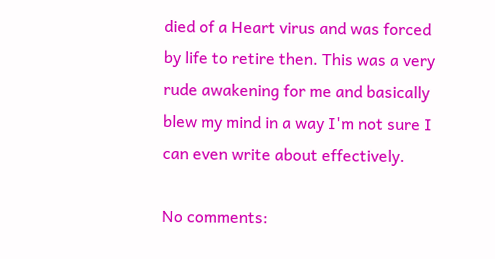died of a Heart virus and was forced by life to retire then. This was a very rude awakening for me and basically blew my mind in a way I'm not sure I can even write about effectively.

No comments: